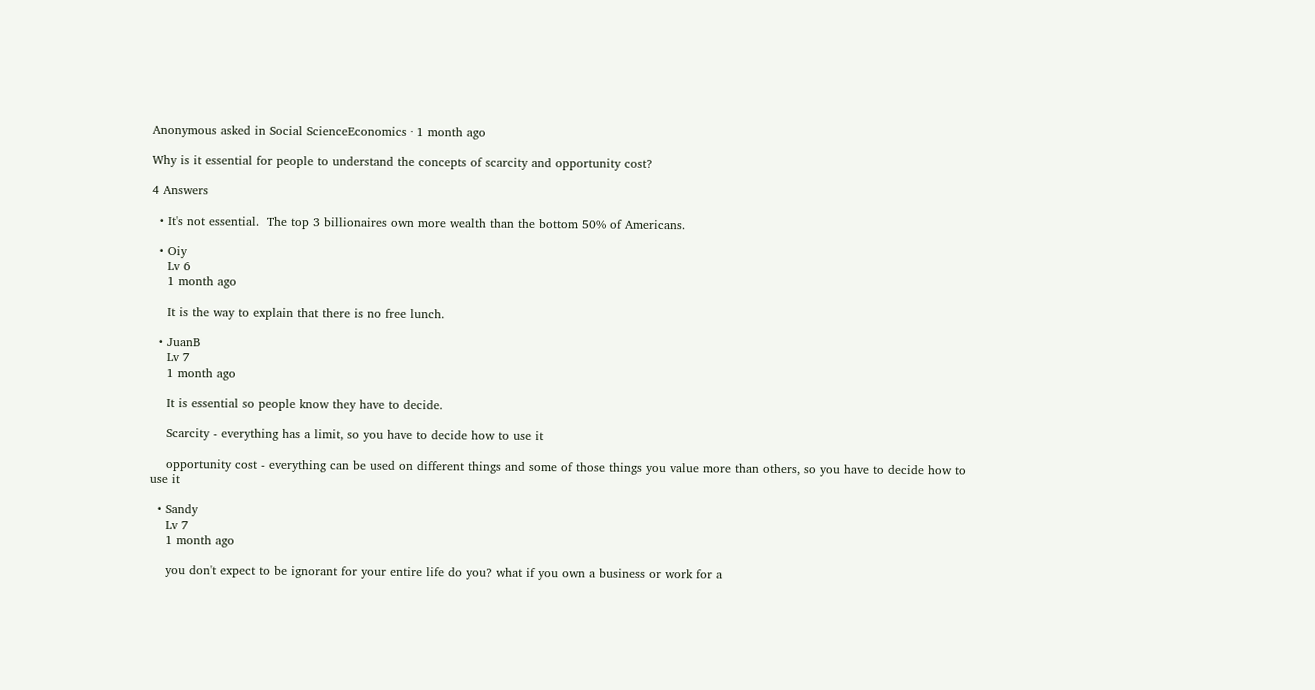Anonymous asked in Social ScienceEconomics · 1 month ago

Why is it essential for people to understand the concepts of scarcity and opportunity cost?

4 Answers

  • It's not essential.  The top 3 billionaires own more wealth than the bottom 50% of Americans.

  • Oiy
    Lv 6
    1 month ago

    It is the way to explain that there is no free lunch.

  • JuanB
    Lv 7
    1 month ago

    It is essential so people know they have to decide.

    Scarcity - everything has a limit, so you have to decide how to use it

    opportunity cost - everything can be used on different things and some of those things you value more than others, so you have to decide how to use it

  • Sandy
    Lv 7
    1 month ago

    you don't expect to be ignorant for your entire life do you? what if you own a business or work for a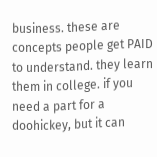business. these are concepts people get PAID to understand. they learn them in college. if you need a part for a doohickey, but it can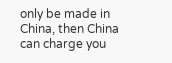only be made in China, then China can charge you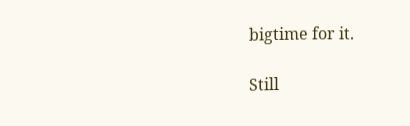bigtime for it.

Still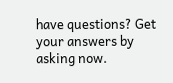have questions? Get your answers by asking now.